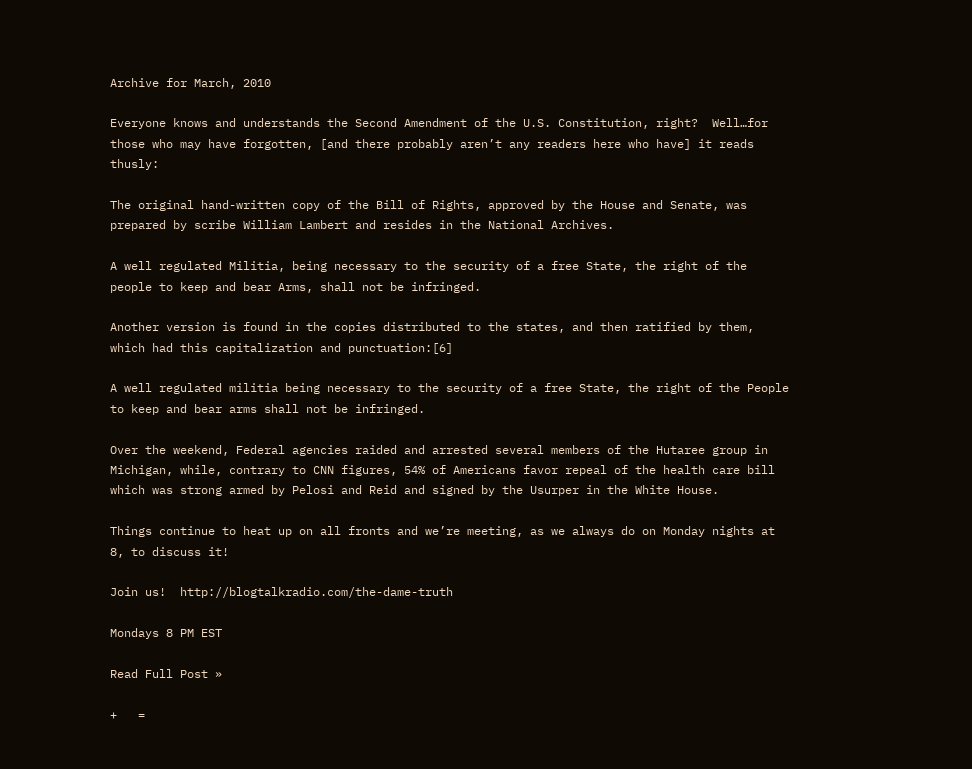Archive for March, 2010

Everyone knows and understands the Second Amendment of the U.S. Constitution, right?  Well…for those who may have forgotten, [and there probably aren’t any readers here who have] it reads thusly:

The original hand-written copy of the Bill of Rights, approved by the House and Senate, was prepared by scribe William Lambert and resides in the National Archives.

A well regulated Militia, being necessary to the security of a free State, the right of the people to keep and bear Arms, shall not be infringed.

Another version is found in the copies distributed to the states, and then ratified by them, which had this capitalization and punctuation:[6]

A well regulated militia being necessary to the security of a free State, the right of the People to keep and bear arms shall not be infringed.

Over the weekend, Federal agencies raided and arrested several members of the Hutaree group in Michigan, while, contrary to CNN figures, 54% of Americans favor repeal of the health care bill which was strong armed by Pelosi and Reid and signed by the Usurper in the White House.

Things continue to heat up on all fronts and we’re meeting, as we always do on Monday nights at 8, to discuss it!

Join us!  http://blogtalkradio.com/the-dame-truth

Mondays 8 PM EST

Read Full Post »

+   =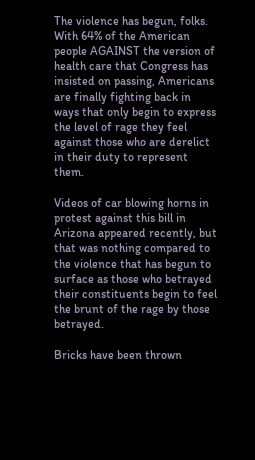The violence has begun, folks.  With 64% of the American people AGAINST the version of health care that Congress has insisted on passing, Americans are finally fighting back in ways that only begin to express the level of rage they feel against those who are derelict in their duty to represent them.

Videos of car blowing horns in protest against this bill in Arizona appeared recently, but that was nothing compared to the violence that has begun to surface as those who betrayed their constituents begin to feel the brunt of the rage by those betrayed.

Bricks have been thrown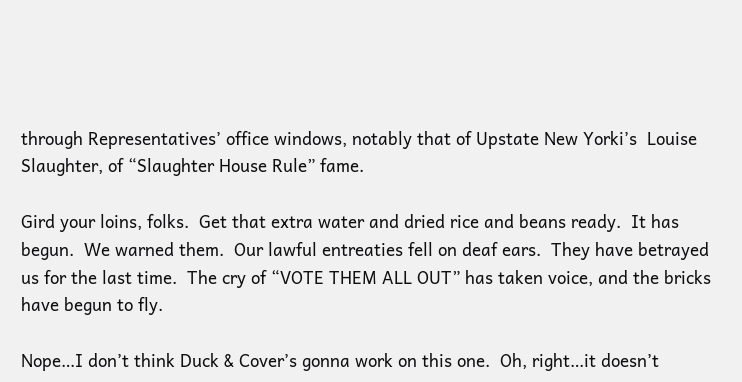through Representatives’ office windows, notably that of Upstate New Yorki’s  Louise Slaughter, of “Slaughter House Rule” fame.

Gird your loins, folks.  Get that extra water and dried rice and beans ready.  It has begun.  We warned them.  Our lawful entreaties fell on deaf ears.  They have betrayed us for the last time.  The cry of “VOTE THEM ALL OUT” has taken voice, and the bricks have begun to fly.

Nope…I don’t think Duck & Cover’s gonna work on this one.  Oh, right…it doesn’t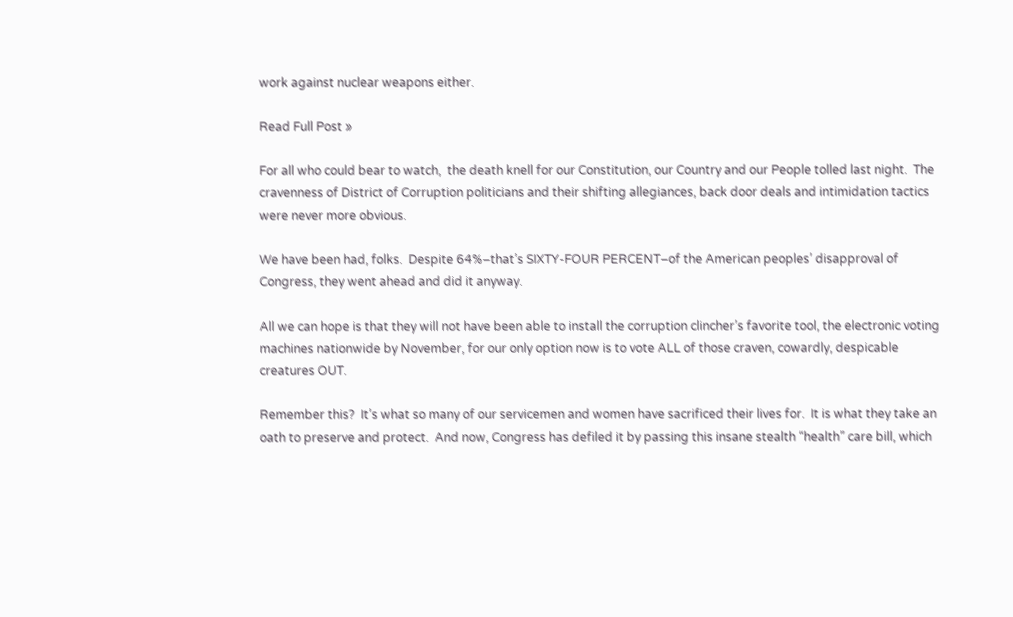work against nuclear weapons either.

Read Full Post »

For all who could bear to watch,  the death knell for our Constitution, our Country and our People tolled last night.  The cravenness of District of Corruption politicians and their shifting allegiances, back door deals and intimidation tactics were never more obvious.

We have been had, folks.  Despite 64%–that’s SIXTY-FOUR PERCENT–of the American peoples’ disapproval of Congress, they went ahead and did it anyway.

All we can hope is that they will not have been able to install the corruption clincher’s favorite tool, the electronic voting machines nationwide by November, for our only option now is to vote ALL of those craven, cowardly, despicable creatures OUT.

Remember this?  It’s what so many of our servicemen and women have sacrificed their lives for.  It is what they take an oath to preserve and protect.  And now, Congress has defiled it by passing this insane stealth “health” care bill, which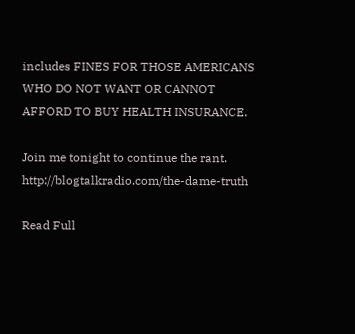includes FINES FOR THOSE AMERICANS WHO DO NOT WANT OR CANNOT AFFORD TO BUY HEALTH INSURANCE.

Join me tonight to continue the rant.  http://blogtalkradio.com/the-dame-truth

Read Full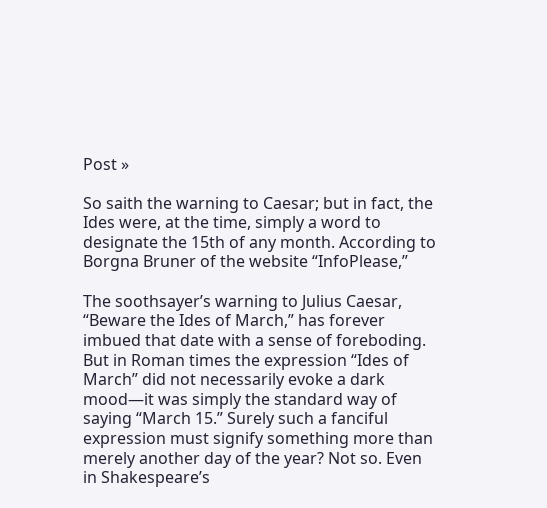Post »

So saith the warning to Caesar; but in fact, the Ides were, at the time, simply a word to designate the 15th of any month. According to Borgna Bruner of the website “InfoPlease,”

The soothsayer’s warning to Julius Caesar, “Beware the Ides of March,” has forever imbued that date with a sense of foreboding. But in Roman times the expression “Ides of March” did not necessarily evoke a dark mood—it was simply the standard way of saying “March 15.” Surely such a fanciful expression must signify something more than merely another day of the year? Not so. Even in Shakespeare’s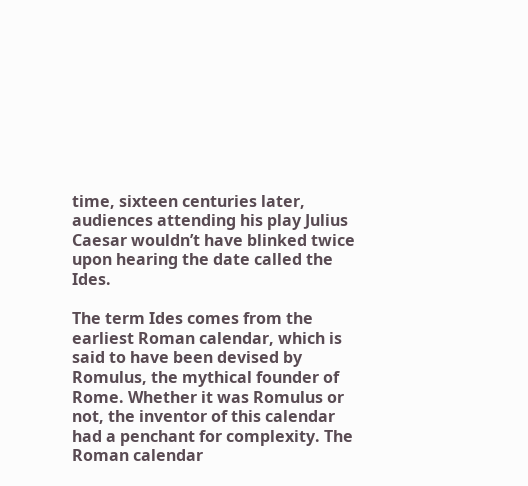time, sixteen centuries later, audiences attending his play Julius Caesar wouldn’t have blinked twice upon hearing the date called the Ides.

The term Ides comes from the earliest Roman calendar, which is said to have been devised by Romulus, the mythical founder of Rome. Whether it was Romulus or not, the inventor of this calendar had a penchant for complexity. The Roman calendar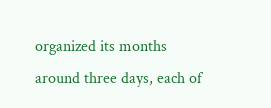organized its months around three days, each of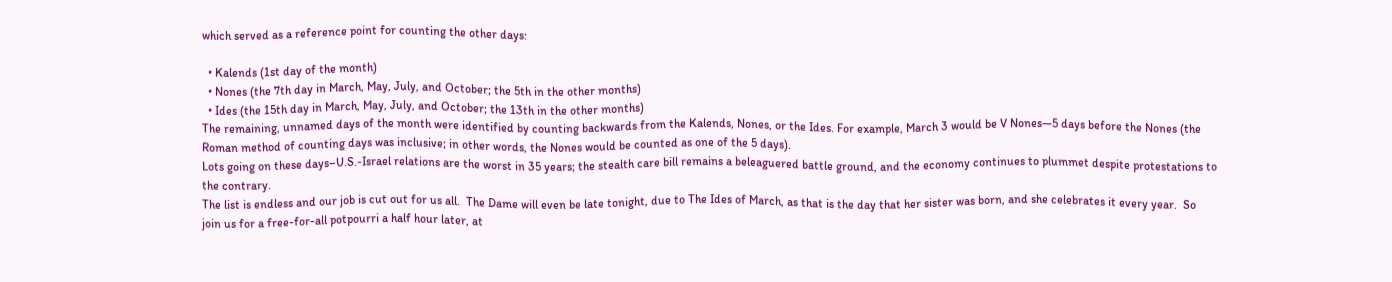which served as a reference point for counting the other days:

  • Kalends (1st day of the month)
  • Nones (the 7th day in March, May, July, and October; the 5th in the other months)
  • Ides (the 15th day in March, May, July, and October; the 13th in the other months)
The remaining, unnamed days of the month were identified by counting backwards from the Kalends, Nones, or the Ides. For example, March 3 would be V Nones—5 days before the Nones (the Roman method of counting days was inclusive; in other words, the Nones would be counted as one of the 5 days).
Lots going on these days–U.S.-Israel relations are the worst in 35 years; the stealth care bill remains a beleaguered battle ground, and the economy continues to plummet despite protestations to the contrary.
The list is endless and our job is cut out for us all.  The Dame will even be late tonight, due to The Ides of March, as that is the day that her sister was born, and she celebrates it every year.  So join us for a free-for-all potpourri a half hour later, at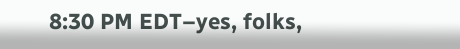8:30 PM EDT–yes, folks,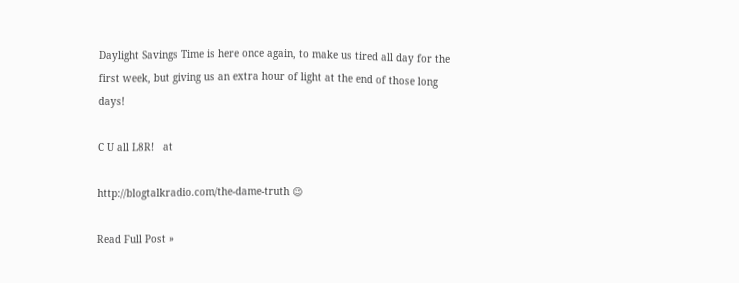Daylight Savings Time is here once again, to make us tired all day for the first week, but giving us an extra hour of light at the end of those long days!

C U all L8R!   at

http://blogtalkradio.com/the-dame-truth 😉

Read Full Post »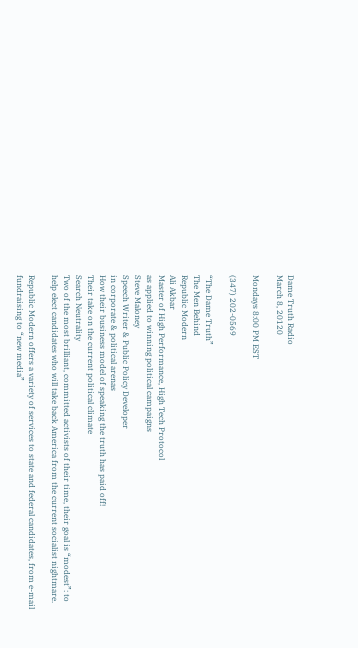Dame Truth Radio
March 8, 20120

Mondays 8:00 PM EST

(347) 202-0569

“The Dame Truth”
The Men Behind
Republic Modern
Ali Akbar
Master of High Performance, High Tech Protocol
as applied to winning political campaigns
Steve Maloney
Speech Writer & Public Policy Developer
in corporate & political arenas
How their business model of speaking the truth has paid off!
Their take on the current political climate
Search Neutrality
Two of the most brilliant, committed activists of their time, their goal is “modest”: to help elect candidates who will take back America from the current socialist nightmare.

Republic Modern offers a variety of services to state and federal candidates, from e-mail fundraising to “new media”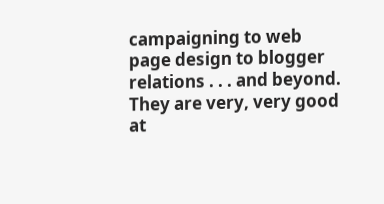campaigning to web page design to blogger relations . . . and beyond.  They are very, very good at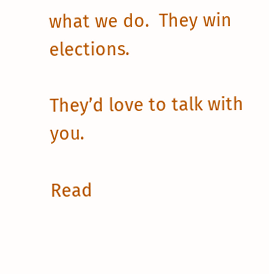what we do.  They win elections.

They’d love to talk with you.

Read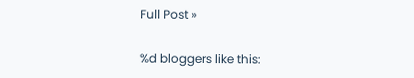Full Post »

%d bloggers like this: